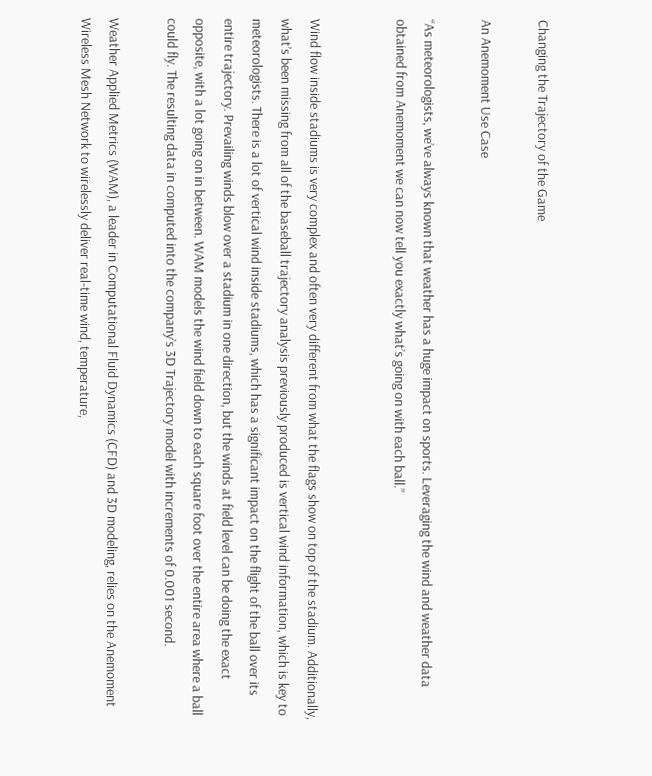Changing the Trajectory of the Game

An Anemoment Use Case

“As meteorologists, we’ve always known that weather has a huge impact on sports. Leveraging the wind and weather data obtained from Anemoment we can now tell you exactly what’s going on with each ball.”


Wind flow inside stadiums is very complex and often very different from what the flags show on top of the stadium. Additionally, what’s been missing from all of the baseball trajectory analysis previously produced is vertical wind information, which is key to meteorologists. There is a lot of vertical wind inside stadiums, which has a significant impact on the flight of the ball over its entire trajectory. Prevailing winds blow over a stadium in one direction, but the winds at field level can be doing the exact opposite, with a lot going on in between. WAM models the wind field down to each square foot over the entire area where a ball could fly. The resulting data in computed into the company’s 3D Trajectory model with increments of 0.001 second.

Weather Applied Metrics (WAM), a leader in Computational Fluid Dynamics (CFD) and 3D modeling, relies on the Anemoment Wireless Mesh Network to wirelessly deliver real-time wind, temperature,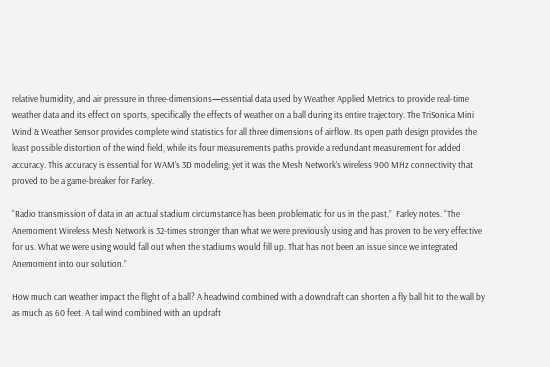relative humidity, and air pressure in three-dimensions—essential data used by Weather Applied Metrics to provide real-time weather data and its effect on sports, specifically the effects of weather on a ball during its entire trajectory. The TriSonica Mini Wind & Weather Sensor provides complete wind statistics for all three dimensions of airflow. Its open path design provides the least possible distortion of the wind field, while its four measurements paths provide a redundant measurement for added accuracy. This accuracy is essential for WAM’s 3D modeling; yet it was the Mesh Network’s wireless 900 MHz connectivity that proved to be a game-breaker for Farley.

“Radio transmission of data in an actual stadium circumstance has been problematic for us in the past,”  Farley notes. “The Anemoment Wireless Mesh Network is 32-times stronger than what we were previously using and has proven to be very effective for us. What we were using would fall out when the stadiums would fill up. That has not been an issue since we integrated Anemoment into our solution.”

How much can weather impact the flight of a ball? A headwind combined with a downdraft can shorten a fly ball hit to the wall by as much as 60 feet. A tail wind combined with an updraft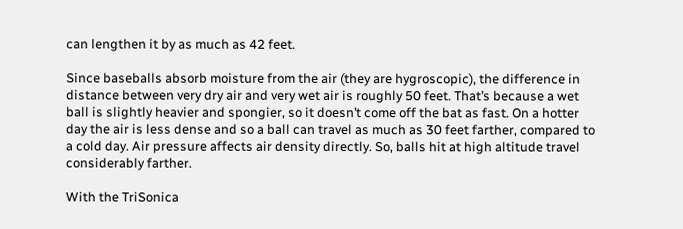can lengthen it by as much as 42 feet.

Since baseballs absorb moisture from the air (they are hygroscopic), the difference in distance between very dry air and very wet air is roughly 50 feet. That’s because a wet ball is slightly heavier and spongier, so it doesn’t come off the bat as fast. On a hotter day the air is less dense and so a ball can travel as much as 30 feet farther, compared to a cold day. Air pressure affects air density directly. So, balls hit at high altitude travel considerably farther.

With the TriSonica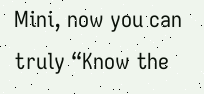Mini, now you can truly “Know the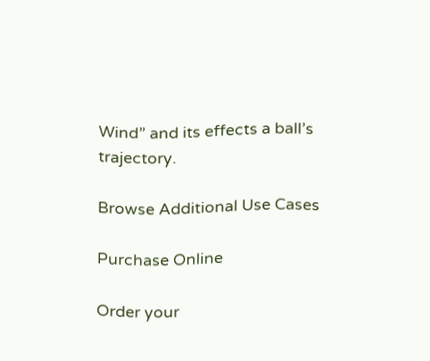Wind” and its effects a ball’s trajectory.

Browse Additional Use Cases

Purchase Online

Order your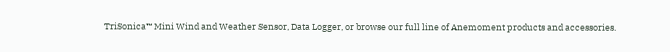TriSonica™ Mini Wind and Weather Sensor, Data Logger, or browse our full line of Anemoment products and accessories.